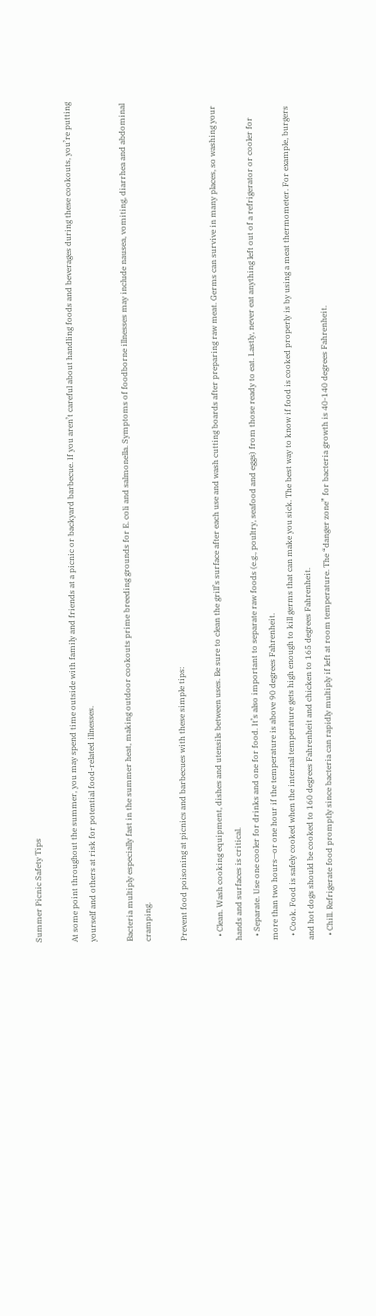Summer Picnic Safety Tips

At some point throughout the summer, you may spend time outside with family and friends at a picnic or backyard barbecue. If you aren’t careful about handling foods and beverages during these cookouts, you’re putting yourself and others at risk for potential food-related illnesses.

Bacteria multiply especially fast in the summer heat, making outdoor cookouts prime breeding grounds for E. coli and salmonella. Symptoms of foodborne illnesses may include nausea, vomiting, diarrhea and abdominal cramping.

Prevent food poisoning at picnics and barbecues with these simple tips:

  • Clean. Wash cooking equipment, dishes and utensils between uses. Be sure to clean the grill’s surface after each use and wash cutting boards after preparing raw meat. Germs can survive in many places, so washing your hands and surfaces is critical.
  • Separate. Use one cooler for drinks and one for food. It’s also important to separate raw foods (e.g., poultry, seafood and eggs) from those ready to eat. Lastly, never eat anything left out of a refrigerator or cooler for more than two hours—or one hour if the temperature is above 90 degrees Fahrenheit.
  • Cook. Food is safely cooked when the internal temperature gets high enough to kill germs that can make you sick. The best way to know if food is cooked properly is by using a meat thermometer. For example, burgers and hot dogs should be cooked to 160 degrees Fahrenheit and chicken to 165 degrees Fahrenheit.
  • Chill. Refrigerate food promptly since bacteria can rapidly multiply if left at room temperature. The “danger zone” for bacteria growth is 40-140 degrees Fahrenheit.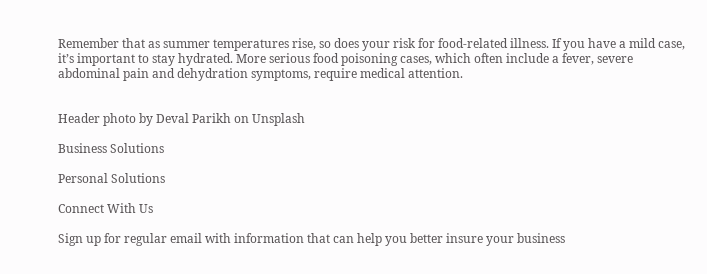Remember that as summer temperatures rise, so does your risk for food-related illness. If you have a mild case, it’s important to stay hydrated. More serious food poisoning cases, which often include a fever, severe abdominal pain and dehydration symptoms, require medical attention.


Header photo by Deval Parikh on Unsplash

Business Solutions

Personal Solutions

Connect With Us

Sign up for regular email with information that can help you better insure your business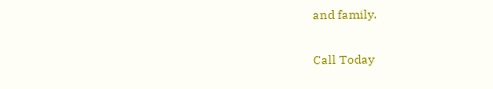and family.

Call Today